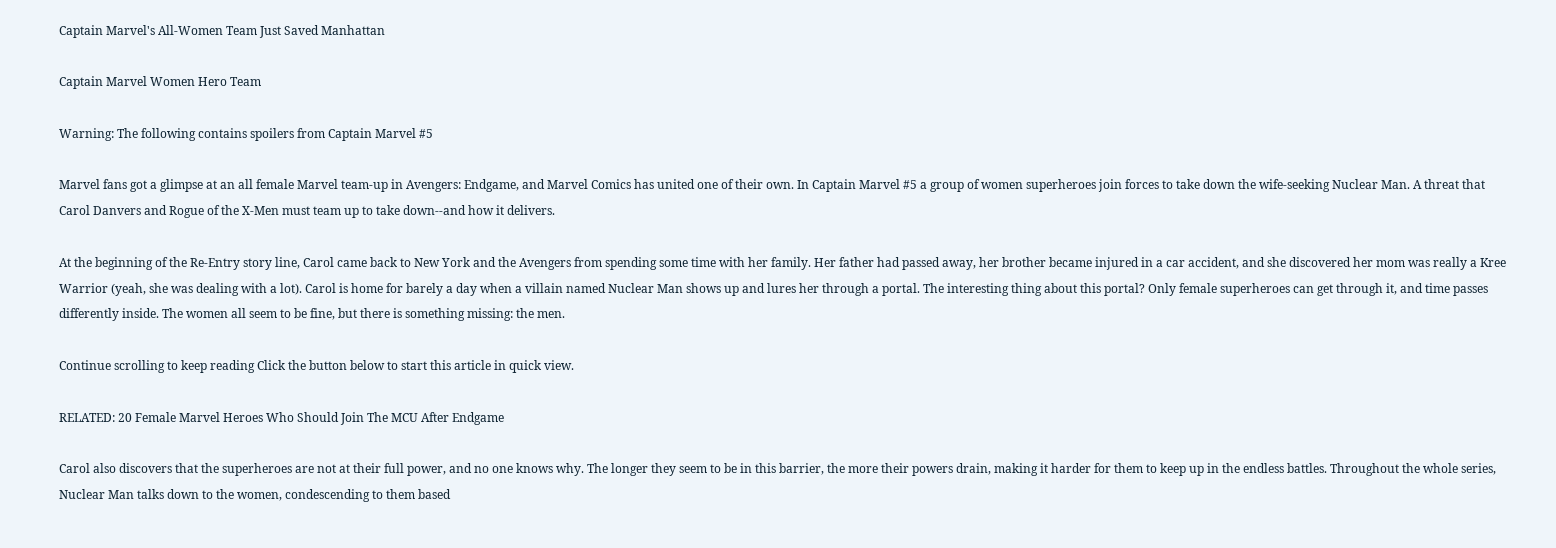Captain Marvel's All-Women Team Just Saved Manhattan

Captain Marvel Women Hero Team

Warning: The following contains spoilers from Captain Marvel #5

Marvel fans got a glimpse at an all female Marvel team-up in Avengers: Endgame, and Marvel Comics has united one of their own. In Captain Marvel #5 a group of women superheroes join forces to take down the wife-seeking Nuclear Man. A threat that Carol Danvers and Rogue of the X-Men must team up to take down--and how it delivers.

At the beginning of the Re-Entry story line, Carol came back to New York and the Avengers from spending some time with her family. Her father had passed away, her brother became injured in a car accident, and she discovered her mom was really a Kree Warrior (yeah, she was dealing with a lot). Carol is home for barely a day when a villain named Nuclear Man shows up and lures her through a portal. The interesting thing about this portal? Only female superheroes can get through it, and time passes differently inside. The women all seem to be fine, but there is something missing: the men.

Continue scrolling to keep reading Click the button below to start this article in quick view.

RELATED: 20 Female Marvel Heroes Who Should Join The MCU After Endgame

Carol also discovers that the superheroes are not at their full power, and no one knows why. The longer they seem to be in this barrier, the more their powers drain, making it harder for them to keep up in the endless battles. Throughout the whole series, Nuclear Man talks down to the women, condescending to them based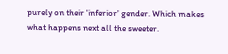purely on their 'inferior' gender. Which makes what happens next all the sweeter.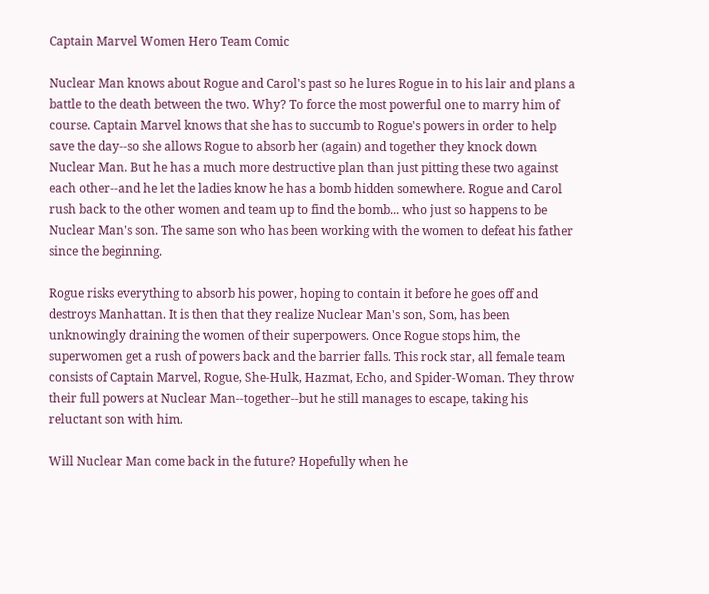Captain Marvel Women Hero Team Comic

Nuclear Man knows about Rogue and Carol's past so he lures Rogue in to his lair and plans a battle to the death between the two. Why? To force the most powerful one to marry him of course. Captain Marvel knows that she has to succumb to Rogue's powers in order to help save the day--so she allows Rogue to absorb her (again) and together they knock down Nuclear Man. But he has a much more destructive plan than just pitting these two against each other--and he let the ladies know he has a bomb hidden somewhere. Rogue and Carol rush back to the other women and team up to find the bomb... who just so happens to be Nuclear Man's son. The same son who has been working with the women to defeat his father since the beginning.

Rogue risks everything to absorb his power, hoping to contain it before he goes off and destroys Manhattan. It is then that they realize Nuclear Man's son, Som, has been unknowingly draining the women of their superpowers. Once Rogue stops him, the superwomen get a rush of powers back and the barrier falls. This rock star, all female team consists of Captain Marvel, Rogue, She-Hulk, Hazmat, Echo, and Spider-Woman. They throw their full powers at Nuclear Man--together--but he still manages to escape, taking his reluctant son with him.

Will Nuclear Man come back in the future? Hopefully when he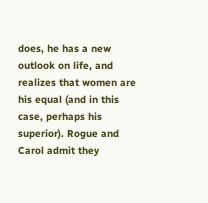does, he has a new outlook on life, and realizes that women are his equal (and in this case, perhaps his superior). Rogue and Carol admit they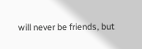will never be friends, but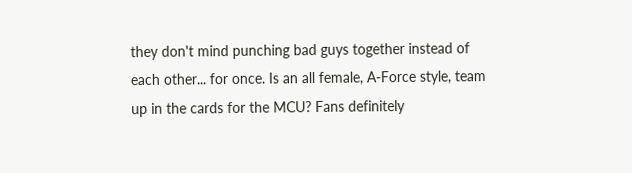they don't mind punching bad guys together instead of each other... for once. Is an all female, A-Force style, team up in the cards for the MCU? Fans definitely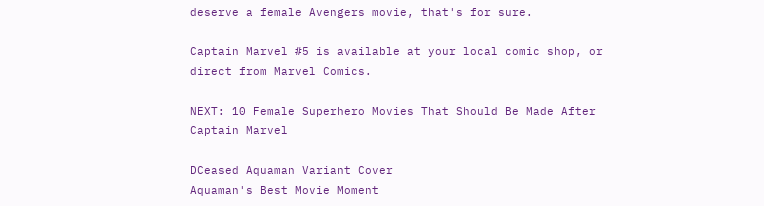deserve a female Avengers movie, that's for sure.

Captain Marvel #5 is available at your local comic shop, or direct from Marvel Comics.

NEXT: 10 Female Superhero Movies That Should Be Made After Captain Marvel

DCeased Aquaman Variant Cover
Aquaman's Best Movie Moment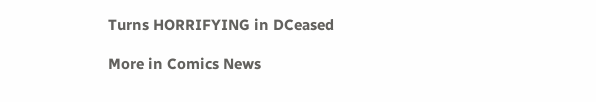Turns HORRIFYING in DCeased

More in Comics News